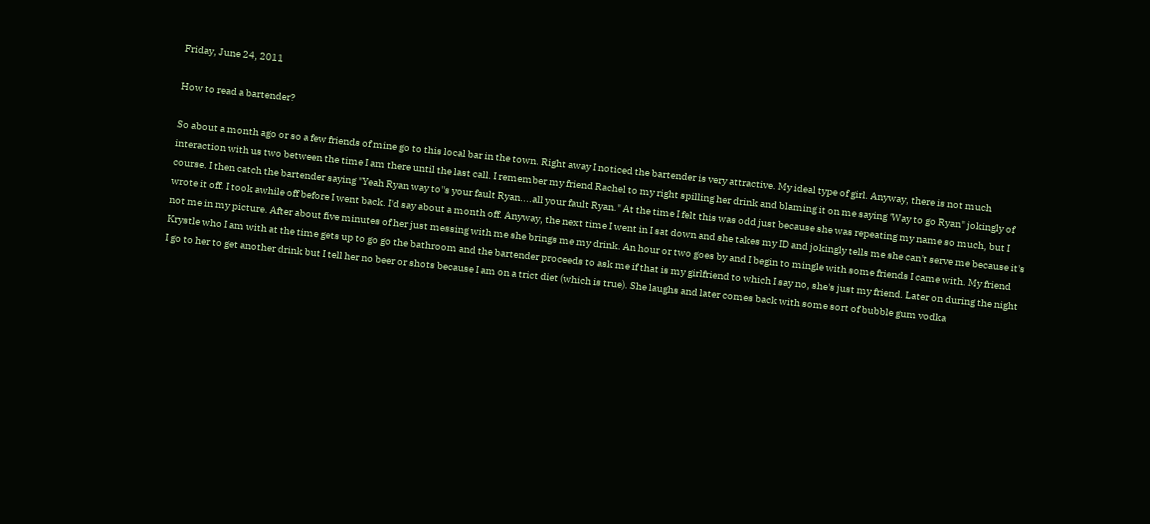Friday, June 24, 2011

How to read a bartender?

So about a month ago or so a few friends of mine go to this local bar in the town. Right away I noticed the bartender is very attractive. My ideal type of girl. Anyway, there is not much interaction with us two between the time I am there until the last call. I remember my friend Rachel to my right spilling her drink and blaming it on me saying 'Way to go Ryan" jokingly of course. I then catch the bartender saying "Yeah Ryan way to''s your fault Ryan....all your fault Ryan." At the time I felt this was odd just because she was repeating my name so much, but I wrote it off. I took awhile off before I went back. I'd say about a month off. Anyway, the next time I went in I sat down and she takes my ID and jokingly tells me she can't serve me because it's not me in my picture. After about five minutes of her just messing with me she brings me my drink. An hour or two goes by and I begin to mingle with some friends I came with. My friend Krystle who I am with at the time gets up to go go the bathroom and the bartender proceeds to ask me if that is my girlfriend to which I say no, she's just my friend. Later on during the night I go to her to get another drink but I tell her no beer or shots because I am on a trict diet (which is true). She laughs and later comes back with some sort of bubble gum vodka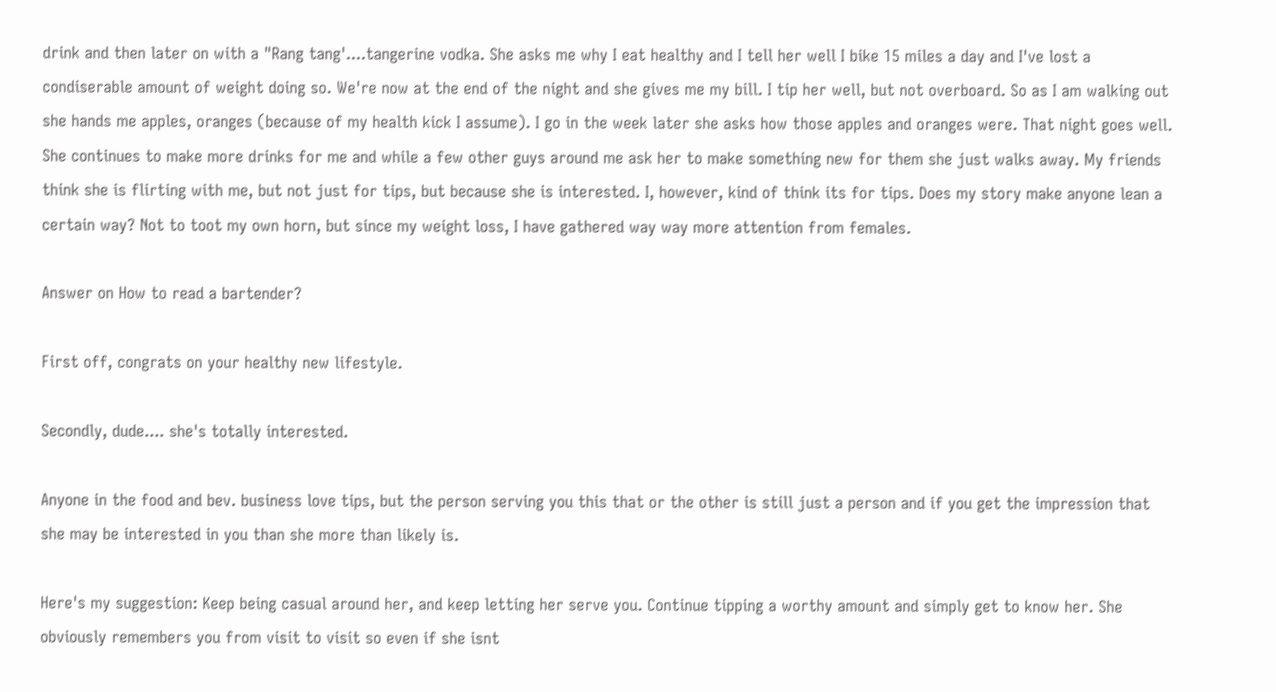drink and then later on with a "Rang tang'....tangerine vodka. She asks me why I eat healthy and I tell her well I bike 15 miles a day and I've lost a condiserable amount of weight doing so. We're now at the end of the night and she gives me my bill. I tip her well, but not overboard. So as I am walking out she hands me apples, oranges (because of my health kick I assume). I go in the week later she asks how those apples and oranges were. That night goes well. She continues to make more drinks for me and while a few other guys around me ask her to make something new for them she just walks away. My friends think she is flirting with me, but not just for tips, but because she is interested. I, however, kind of think its for tips. Does my story make anyone lean a certain way? Not to toot my own horn, but since my weight loss, I have gathered way way more attention from females.

Answer on How to read a bartender?

First off, congrats on your healthy new lifestyle.

Secondly, dude.... she's totally interested.

Anyone in the food and bev. business love tips, but the person serving you this that or the other is still just a person and if you get the impression that she may be interested in you than she more than likely is.

Here's my suggestion: Keep being casual around her, and keep letting her serve you. Continue tipping a worthy amount and simply get to know her. She obviously remembers you from visit to visit so even if she isnt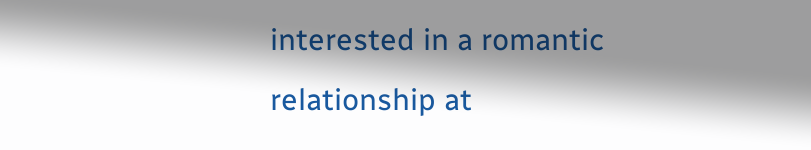interested in a romantic relationship at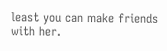least you can make friends with her.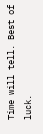Time will tell. Best of luck.